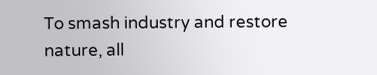To smash industry and restore nature, all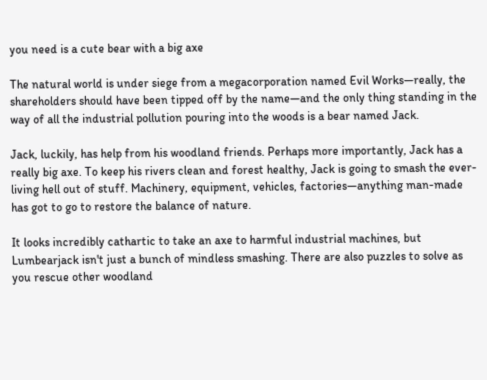you need is a cute bear with a big axe

The natural world is under siege from a megacorporation named Evil Works—really, the shareholders should have been tipped off by the name—and the only thing standing in the way of all the industrial pollution pouring into the woods is a bear named Jack.

Jack, luckily, has help from his woodland friends. Perhaps more importantly, Jack has a really big axe. To keep his rivers clean and forest healthy, Jack is going to smash the ever-living hell out of stuff. Machinery, equipment, vehicles, factories—anything man-made has got to go to restore the balance of nature.

It looks incredibly cathartic to take an axe to harmful industrial machines, but Lumbearjack isn't just a bunch of mindless smashing. There are also puzzles to solve as you rescue other woodland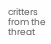critters from the threat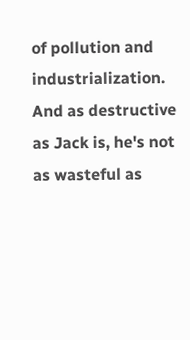of pollution and industrialization. And as destructive as Jack is, he's not as wasteful as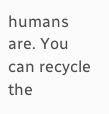humans are. You can recycle the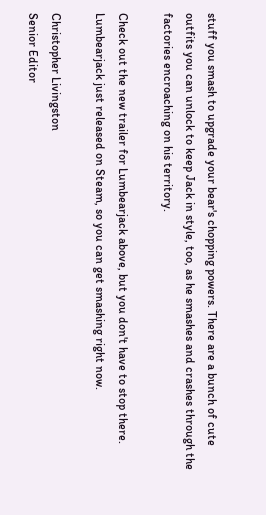stuff you smash to upgrade your bear's chopping powers. There are a bunch of cute outfits you can unlock to keep Jack in style, too, as he smashes and crashes through the factories encroaching on his territory.

Check out the new trailer for Lumbearjack above, but you don't have to stop there. Lumbearjack just released on Steam, so you can get smashing right now.

Christopher Livingston
Senior Editor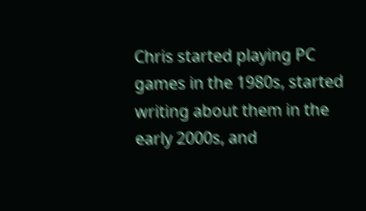Chris started playing PC games in the 1980s, started writing about them in the early 2000s, and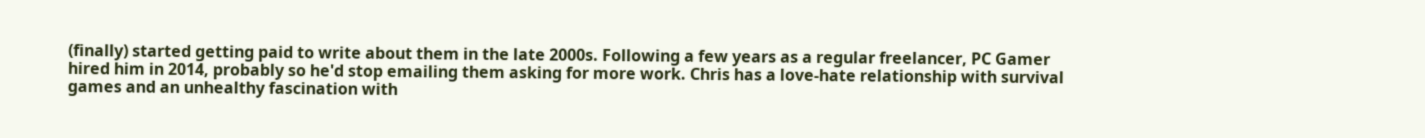(finally) started getting paid to write about them in the late 2000s. Following a few years as a regular freelancer, PC Gamer hired him in 2014, probably so he'd stop emailing them asking for more work. Chris has a love-hate relationship with survival games and an unhealthy fascination with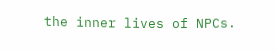the inner lives of NPCs.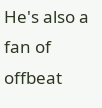He's also a fan of offbeat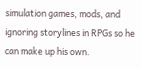simulation games, mods, and ignoring storylines in RPGs so he can make up his own.